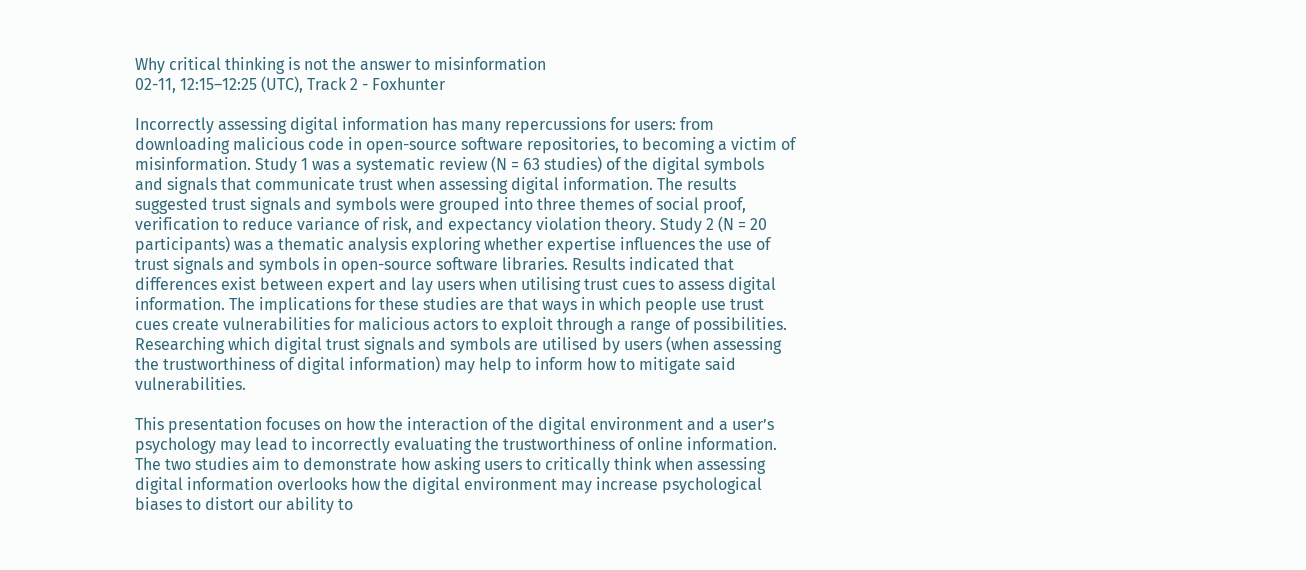Why critical thinking is not the answer to misinformation
02-11, 12:15–12:25 (UTC), Track 2 - Foxhunter

Incorrectly assessing digital information has many repercussions for users: from downloading malicious code in open-source software repositories, to becoming a victim of misinformation. Study 1 was a systematic review (N = 63 studies) of the digital symbols and signals that communicate trust when assessing digital information. The results suggested trust signals and symbols were grouped into three themes of social proof, verification to reduce variance of risk, and expectancy violation theory. Study 2 (N = 20 participants) was a thematic analysis exploring whether expertise influences the use of trust signals and symbols in open-source software libraries. Results indicated that differences exist between expert and lay users when utilising trust cues to assess digital information. The implications for these studies are that ways in which people use trust cues create vulnerabilities for malicious actors to exploit through a range of possibilities. Researching which digital trust signals and symbols are utilised by users (when assessing the trustworthiness of digital information) may help to inform how to mitigate said vulnerabilities.

This presentation focuses on how the interaction of the digital environment and a user’s psychology may lead to incorrectly evaluating the trustworthiness of online information. The two studies aim to demonstrate how asking users to critically think when assessing digital information overlooks how the digital environment may increase psychological biases to distort our ability to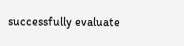successfully evaluate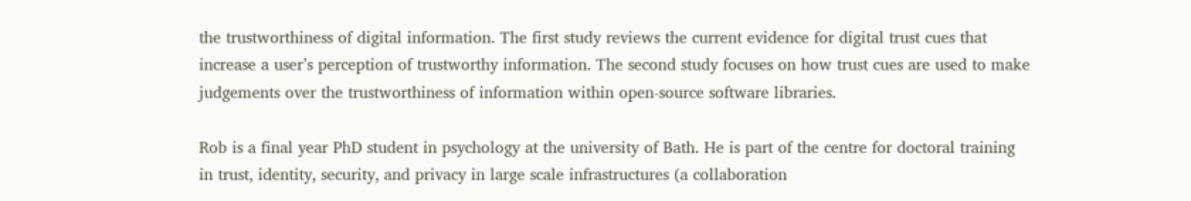the trustworthiness of digital information. The first study reviews the current evidence for digital trust cues that increase a user’s perception of trustworthy information. The second study focuses on how trust cues are used to make judgements over the trustworthiness of information within open-source software libraries.

Rob is a final year PhD student in psychology at the university of Bath. He is part of the centre for doctoral training in trust, identity, security, and privacy in large scale infrastructures (a collaboration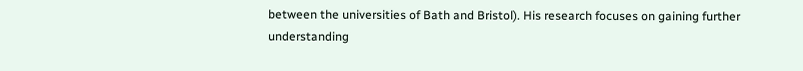between the universities of Bath and Bristol). His research focuses on gaining further understanding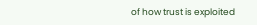of how trust is exploited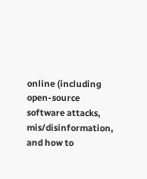online (including open-source software attacks, mis/disinformation, and how to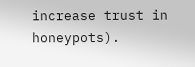increase trust in honeypots).